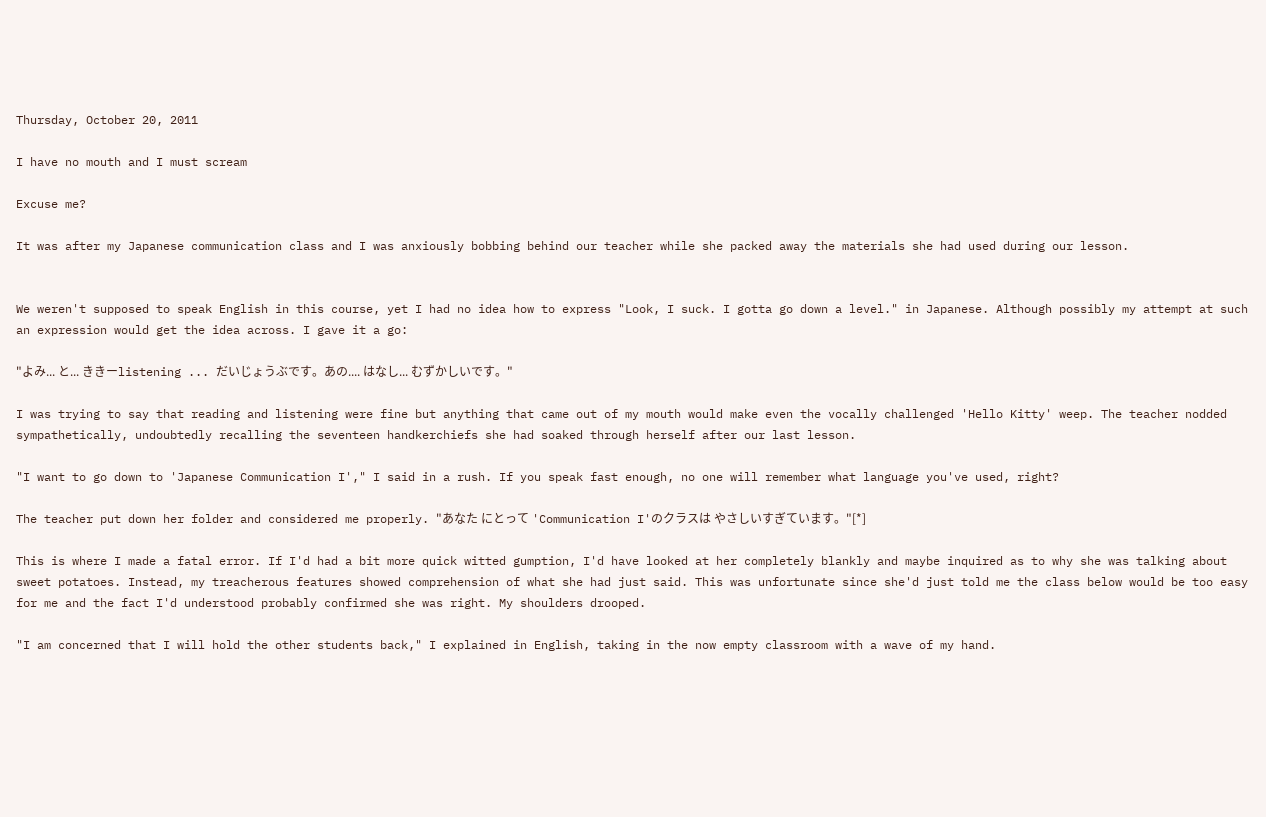Thursday, October 20, 2011

I have no mouth and I must scream

Excuse me?

It was after my Japanese communication class and I was anxiously bobbing behind our teacher while she packed away the materials she had used during our lesson.


We weren't supposed to speak English in this course, yet I had no idea how to express "Look, I suck. I gotta go down a level." in Japanese. Although possibly my attempt at such an expression would get the idea across. I gave it a go:

"よみ... と... ききーlistening ... だいじょうぶです。あの.... はなし... むずかしいです。"

I was trying to say that reading and listening were fine but anything that came out of my mouth would make even the vocally challenged 'Hello Kitty' weep. The teacher nodded sympathetically, undoubtedly recalling the seventeen handkerchiefs she had soaked through herself after our last lesson.

"I want to go down to 'Japanese Communication I'," I said in a rush. If you speak fast enough, no one will remember what language you've used, right?

The teacher put down her folder and considered me properly. "あなた にとって 'Communication I'のクラスは やさしいすぎています。"[*]

This is where I made a fatal error. If I'd had a bit more quick witted gumption, I'd have looked at her completely blankly and maybe inquired as to why she was talking about sweet potatoes. Instead, my treacherous features showed comprehension of what she had just said. This was unfortunate since she'd just told me the class below would be too easy for me and the fact I'd understood probably confirmed she was right. My shoulders drooped.

"I am concerned that I will hold the other students back," I explained in English, taking in the now empty classroom with a wave of my hand.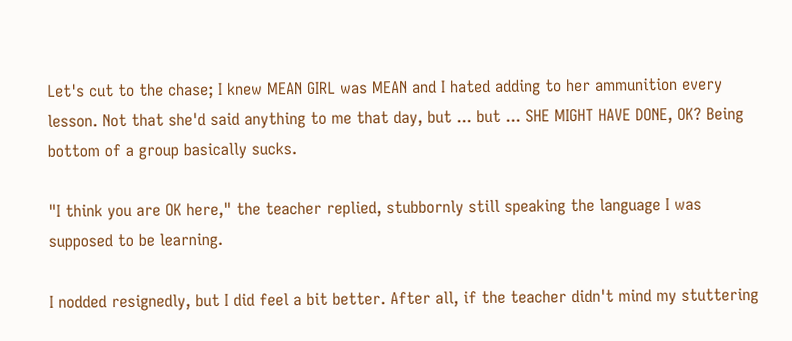Let's cut to the chase; I knew MEAN GIRL was MEAN and I hated adding to her ammunition every lesson. Not that she'd said anything to me that day, but ... but ... SHE MIGHT HAVE DONE, OK? Being bottom of a group basically sucks.

"I think you are OK here," the teacher replied, stubbornly still speaking the language I was supposed to be learning.

I nodded resignedly, but I did feel a bit better. After all, if the teacher didn't mind my stuttering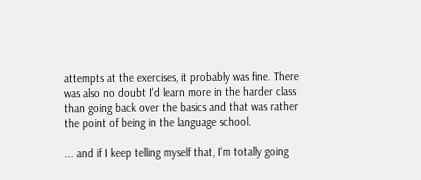attempts at the exercises, it probably was fine. There was also no doubt I'd learn more in the harder class than going back over the basics and that was rather the point of being in the language school.

... and if I keep telling myself that, I'm totally going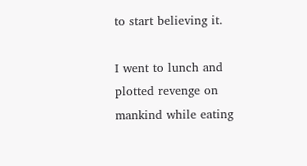to start believing it.

I went to lunch and plotted revenge on mankind while eating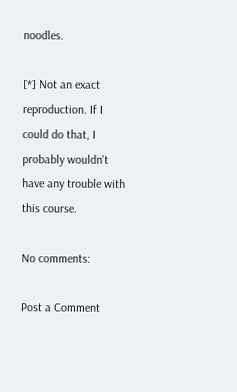noodles.

[*] Not an exact reproduction. If I could do that, I probably wouldn't have any trouble with this course.

No comments:

Post a Comment